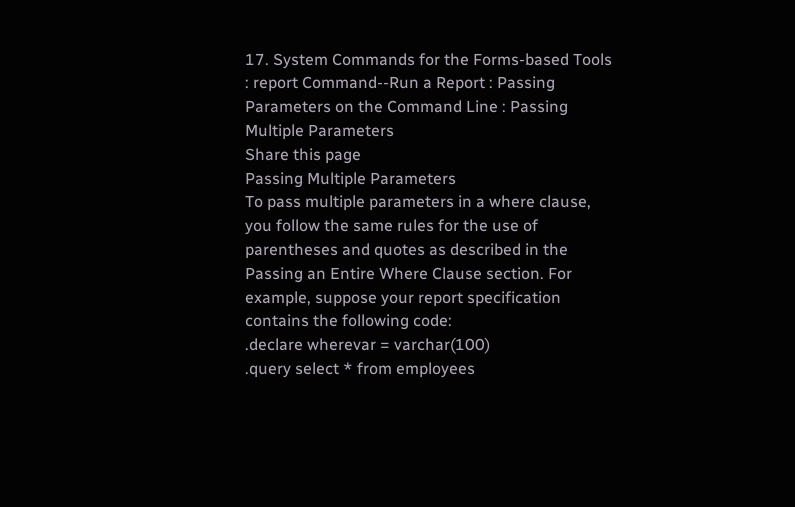17. System Commands for the Forms-based Tools : report Command--Run a Report : Passing Parameters on the Command Line : Passing Multiple Parameters
Share this page
Passing Multiple Parameters
To pass multiple parameters in a where clause, you follow the same rules for the use of parentheses and quotes as described in the Passing an Entire Where Clause section. For example, suppose your report specification contains the following code:
.declare wherevar = varchar(100)
.query select * from employees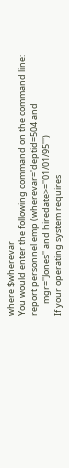where $wherevar
You would enter the following command on the command line:
report personnel emp (wherevar='deptid=504 and
      mgr=''Jones'' and hiredate>=''01/01/95''')
If your operating system requires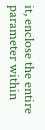it, enclose the entire parameter within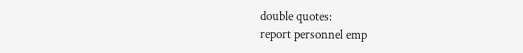double quotes:
report personnel emp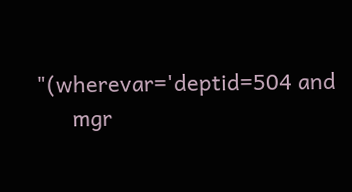"(wherevar='deptid=504 and
      mgr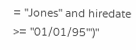= ''Jones'' and hiredate >= ''01/01/95''')"